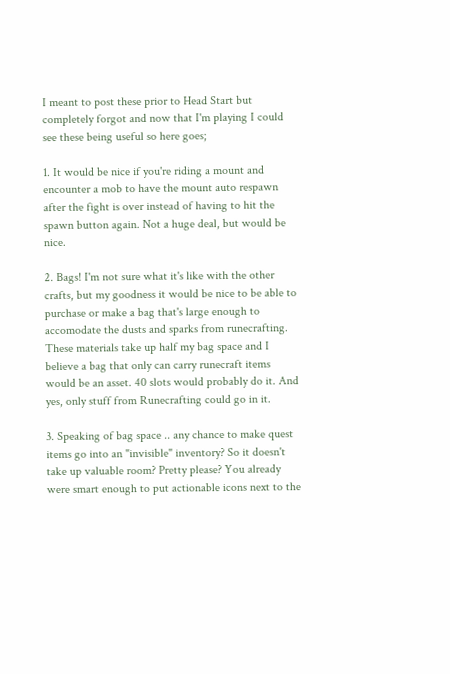I meant to post these prior to Head Start but completely forgot and now that I'm playing I could see these being useful so here goes;

1. It would be nice if you're riding a mount and encounter a mob to have the mount auto respawn after the fight is over instead of having to hit the spawn button again. Not a huge deal, but would be nice.

2. Bags! I'm not sure what it's like with the other crafts, but my goodness it would be nice to be able to purchase or make a bag that's large enough to accomodate the dusts and sparks from runecrafting. These materials take up half my bag space and I believe a bag that only can carry runecraft items would be an asset. 40 slots would probably do it. And yes, only stuff from Runecrafting could go in it.

3. Speaking of bag space .. any chance to make quest items go into an "invisible" inventory? So it doesn't take up valuable room? Pretty please? You already were smart enough to put actionable icons next to the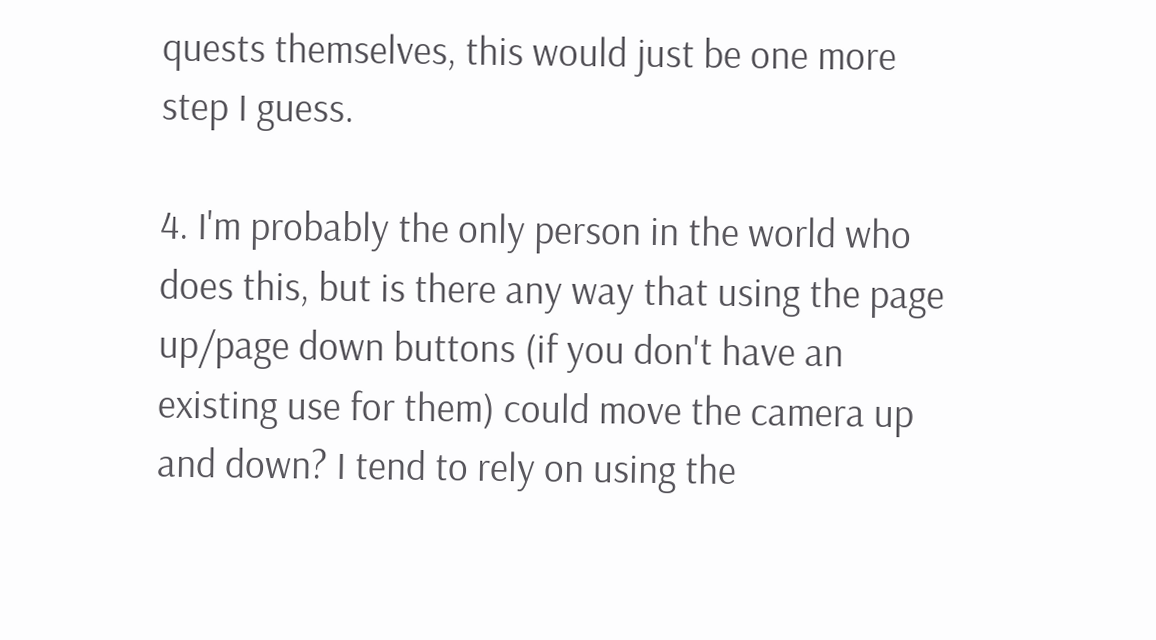quests themselves, this would just be one more step I guess.

4. I'm probably the only person in the world who does this, but is there any way that using the page up/page down buttons (if you don't have an existing use for them) could move the camera up and down? I tend to rely on using the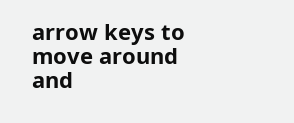arrow keys to move around and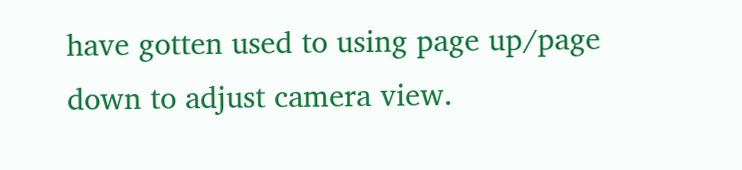have gotten used to using page up/page down to adjust camera view.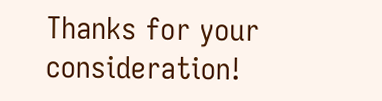Thanks for your consideration!